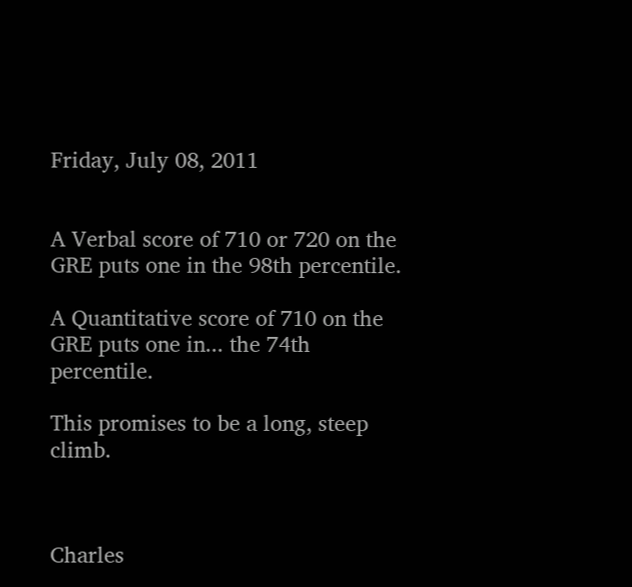Friday, July 08, 2011


A Verbal score of 710 or 720 on the GRE puts one in the 98th percentile.

A Quantitative score of 710 on the GRE puts one in... the 74th percentile.

This promises to be a long, steep climb.



Charles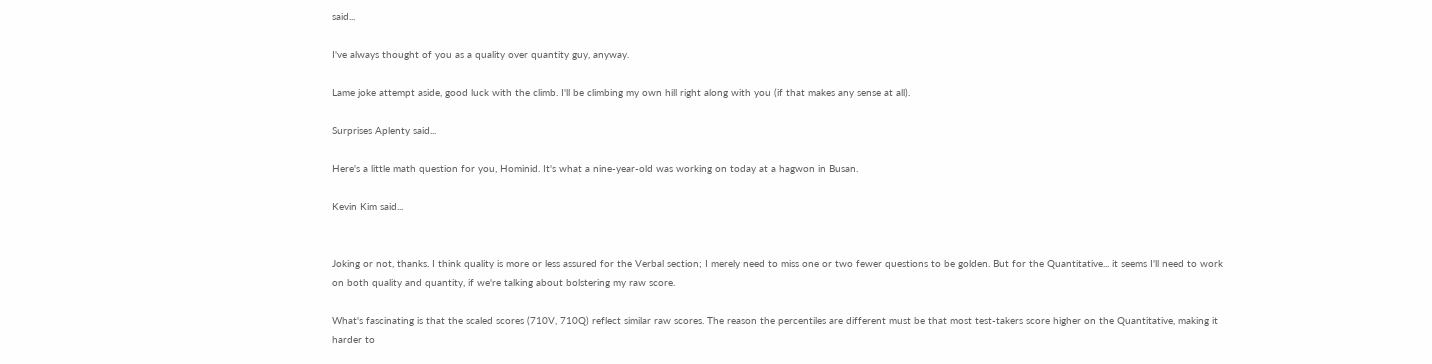said...

I've always thought of you as a quality over quantity guy, anyway.

Lame joke attempt aside, good luck with the climb. I'll be climbing my own hill right along with you (if that makes any sense at all).

Surprises Aplenty said...

Here's a little math question for you, Hominid. It's what a nine-year-old was working on today at a hagwon in Busan.

Kevin Kim said...


Joking or not, thanks. I think quality is more or less assured for the Verbal section; I merely need to miss one or two fewer questions to be golden. But for the Quantitative... it seems I'll need to work on both quality and quantity, if we're talking about bolstering my raw score.

What's fascinating is that the scaled scores (710V, 710Q) reflect similar raw scores. The reason the percentiles are different must be that most test-takers score higher on the Quantitative, making it harder to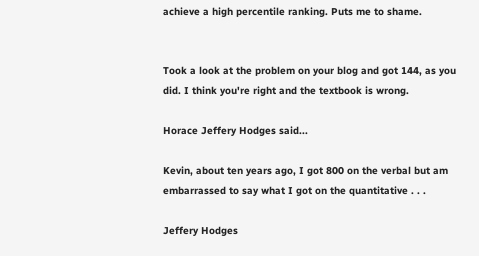achieve a high percentile ranking. Puts me to shame.


Took a look at the problem on your blog and got 144, as you did. I think you're right and the textbook is wrong.

Horace Jeffery Hodges said...

Kevin, about ten years ago, I got 800 on the verbal but am embarrassed to say what I got on the quantitative . . .

Jeffery Hodges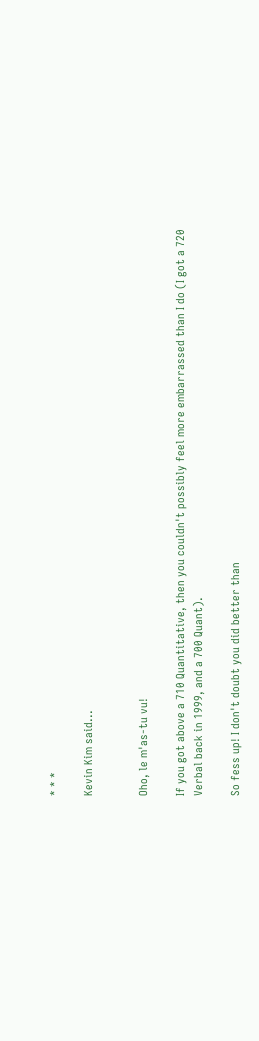* * *

Kevin Kim said...


Oho, le m'as-tu vu!

If you got above a 710 Quantitative, then you couldn't possibly feel more embarrassed than I do (I got a 720 Verbal back in 1999, and a 700 Quant).

So fess up! I don't doubt you did better than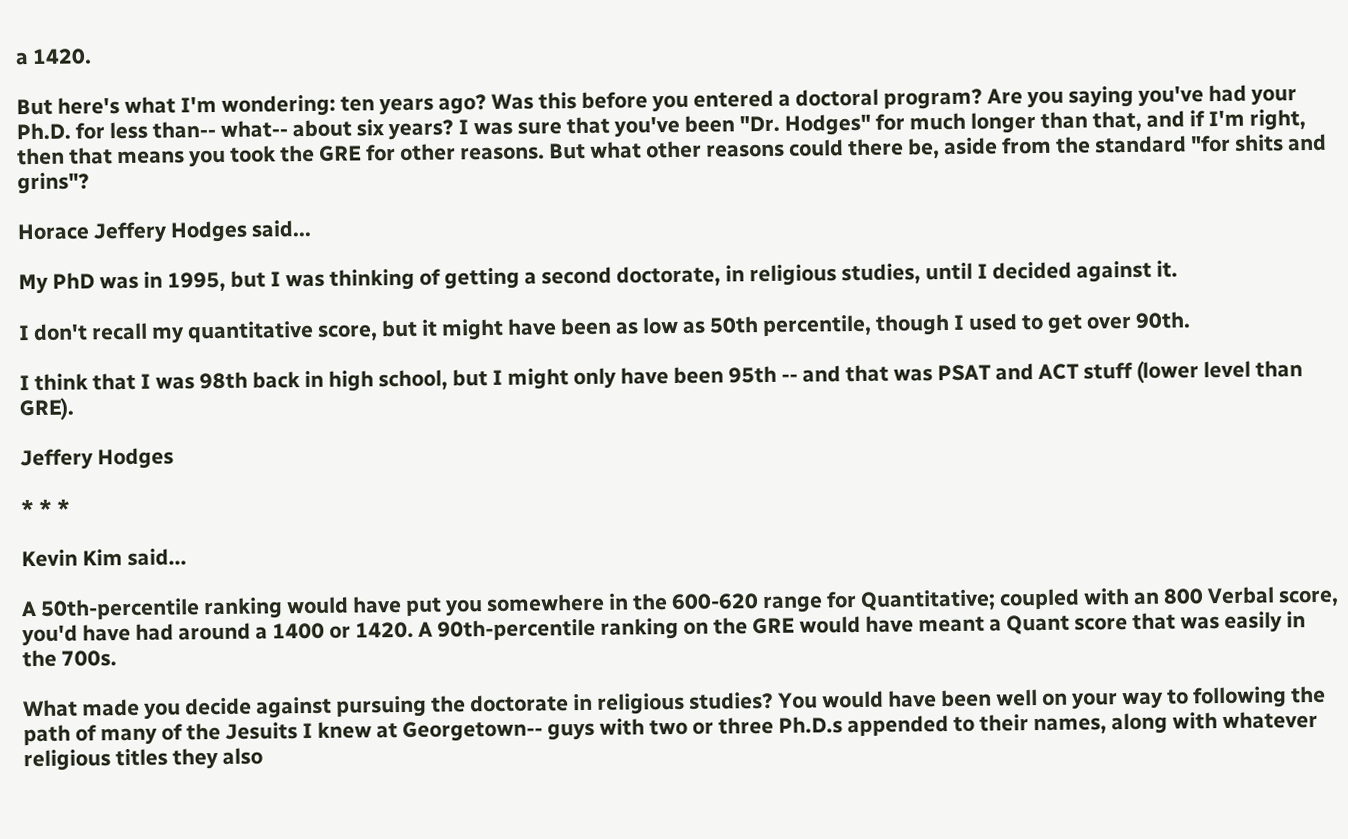a 1420.

But here's what I'm wondering: ten years ago? Was this before you entered a doctoral program? Are you saying you've had your Ph.D. for less than-- what-- about six years? I was sure that you've been "Dr. Hodges" for much longer than that, and if I'm right, then that means you took the GRE for other reasons. But what other reasons could there be, aside from the standard "for shits and grins"?

Horace Jeffery Hodges said...

My PhD was in 1995, but I was thinking of getting a second doctorate, in religious studies, until I decided against it.

I don't recall my quantitative score, but it might have been as low as 50th percentile, though I used to get over 90th.

I think that I was 98th back in high school, but I might only have been 95th -- and that was PSAT and ACT stuff (lower level than GRE).

Jeffery Hodges

* * *

Kevin Kim said...

A 50th-percentile ranking would have put you somewhere in the 600-620 range for Quantitative; coupled with an 800 Verbal score, you'd have had around a 1400 or 1420. A 90th-percentile ranking on the GRE would have meant a Quant score that was easily in the 700s.

What made you decide against pursuing the doctorate in religious studies? You would have been well on your way to following the path of many of the Jesuits I knew at Georgetown-- guys with two or three Ph.D.s appended to their names, along with whatever religious titles they also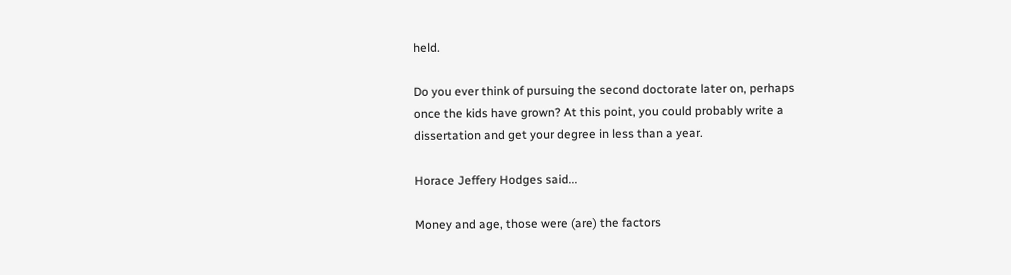held.

Do you ever think of pursuing the second doctorate later on, perhaps once the kids have grown? At this point, you could probably write a dissertation and get your degree in less than a year.

Horace Jeffery Hodges said...

Money and age, those were (are) the factors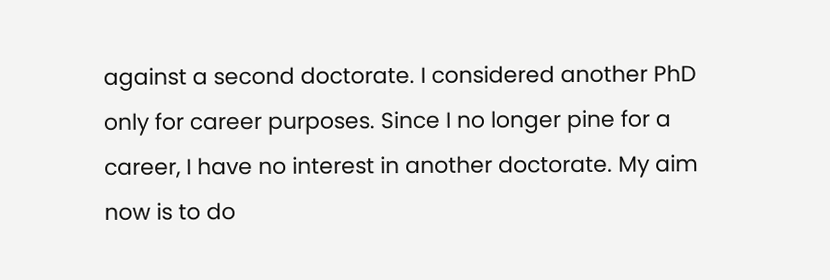against a second doctorate. I considered another PhD only for career purposes. Since I no longer pine for a career, I have no interest in another doctorate. My aim now is to do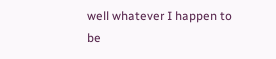well whatever I happen to be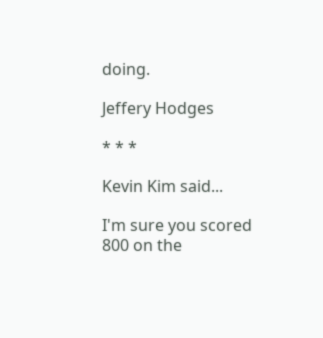doing.

Jeffery Hodges

* * *

Kevin Kim said...

I'm sure you scored 800 on the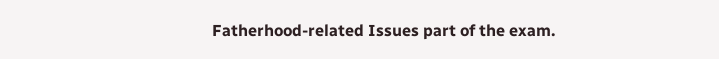Fatherhood-related Issues part of the exam.